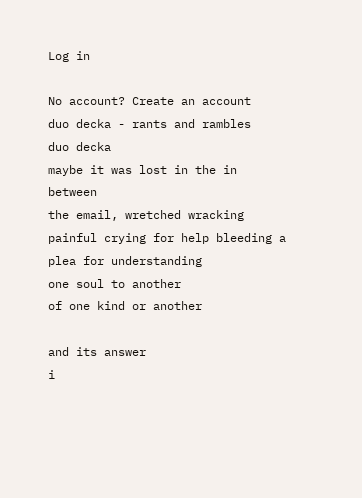Log in

No account? Create an account
duo decka - rants and rambles
duo decka
maybe it was lost in the in between
the email, wretched wracking painful crying for help bleeding a plea for understanding
one soul to another
of one kind or another

and its answer
i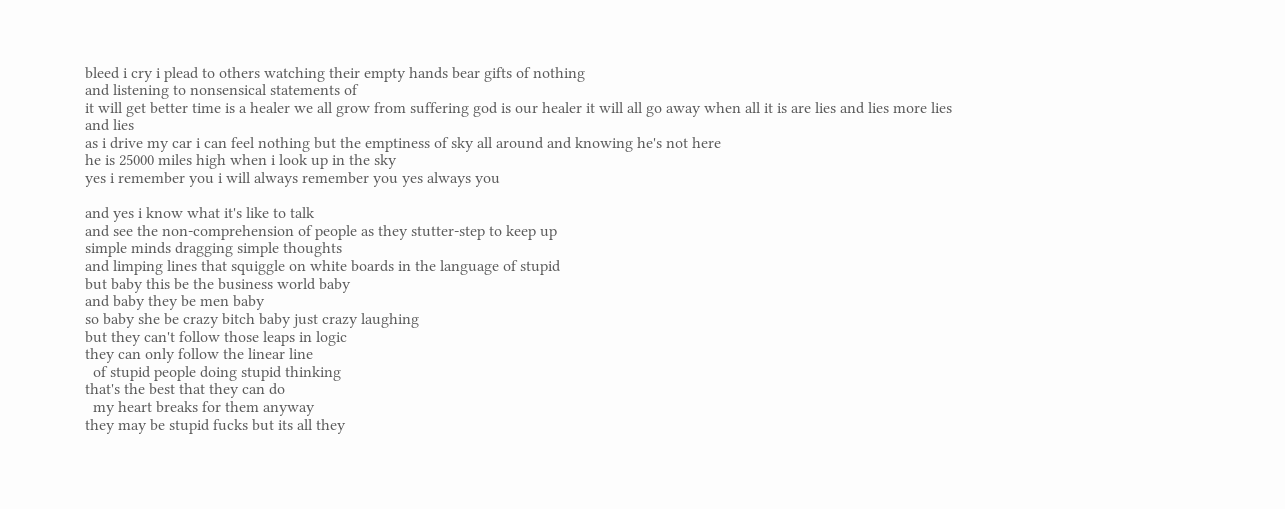bleed i cry i plead to others watching their empty hands bear gifts of nothing
and listening to nonsensical statements of
it will get better time is a healer we all grow from suffering god is our healer it will all go away when all it is are lies and lies more lies and lies
as i drive my car i can feel nothing but the emptiness of sky all around and knowing he's not here
he is 25000 miles high when i look up in the sky
yes i remember you i will always remember you yes always you

and yes i know what it's like to talk
and see the non-comprehension of people as they stutter-step to keep up
simple minds dragging simple thoughts
and limping lines that squiggle on white boards in the language of stupid
but baby this be the business world baby
and baby they be men baby
so baby she be crazy bitch baby just crazy laughing
but they can't follow those leaps in logic
they can only follow the linear line
  of stupid people doing stupid thinking
that's the best that they can do
  my heart breaks for them anyway
they may be stupid fucks but its all they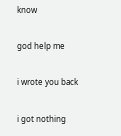know

god help me

i wrote you back

i got nothing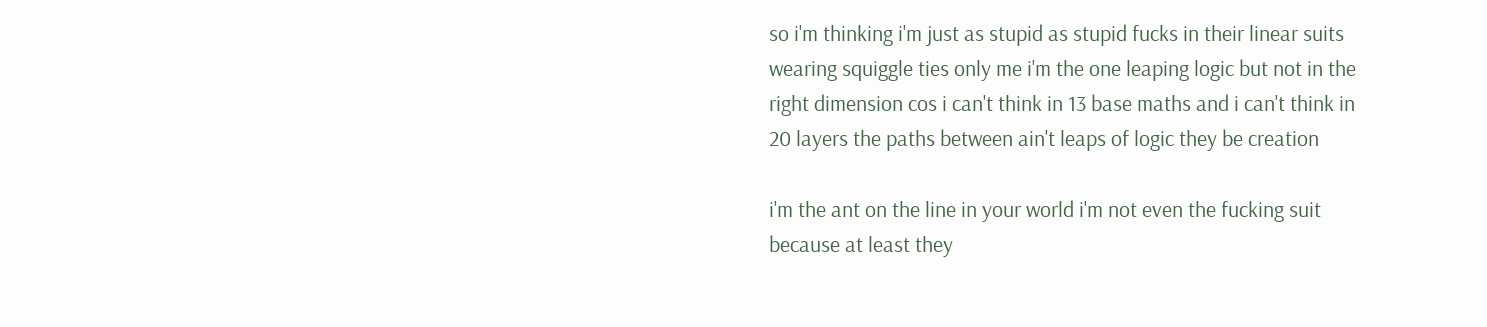so i'm thinking i'm just as stupid as stupid fucks in their linear suits wearing squiggle ties only me i'm the one leaping logic but not in the right dimension cos i can't think in 13 base maths and i can't think in 20 layers the paths between ain't leaps of logic they be creation

i'm the ant on the line in your world i'm not even the fucking suit because at least they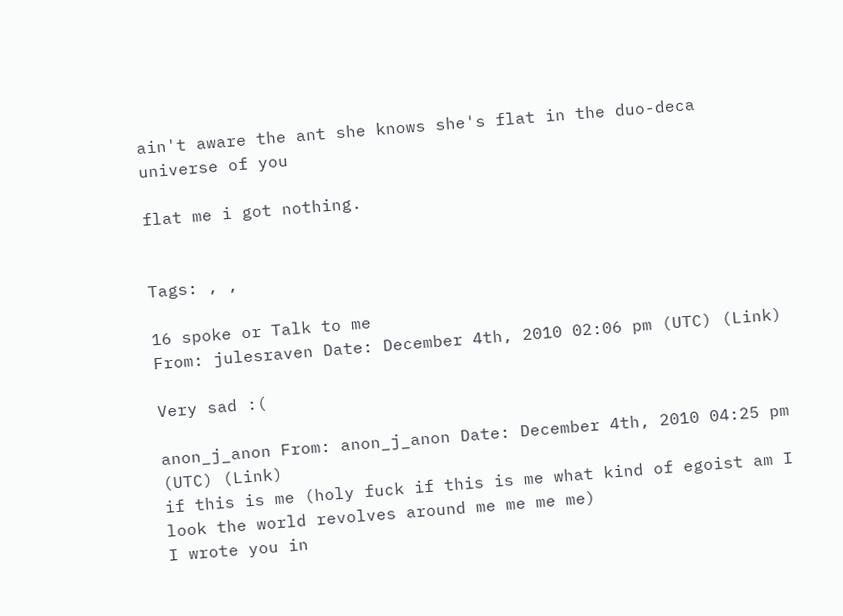ain't aware the ant she knows she's flat in the duo-deca universe of you

flat me i got nothing.


Tags: , ,

16 spoke or Talk to me
From: julesraven Date: December 4th, 2010 02:06 pm (UTC) (Link)

Very sad :(

anon_j_anon From: anon_j_anon Date: December 4th, 2010 04:25 pm (UTC) (Link)
if this is me (holy fuck if this is me what kind of egoist am I look the world revolves around me me me me)
I wrote you in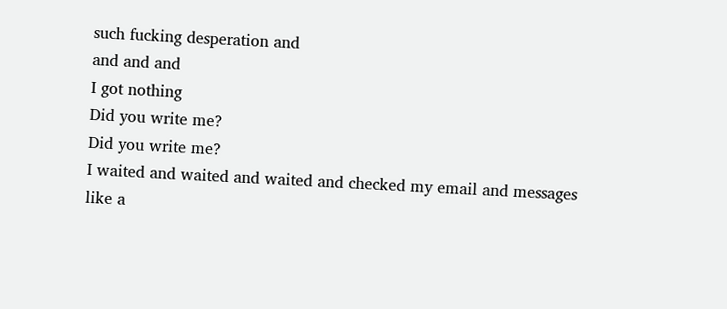such fucking desperation and
and and and
I got nothing
Did you write me?
Did you write me?
I waited and waited and waited and checked my email and messages
like a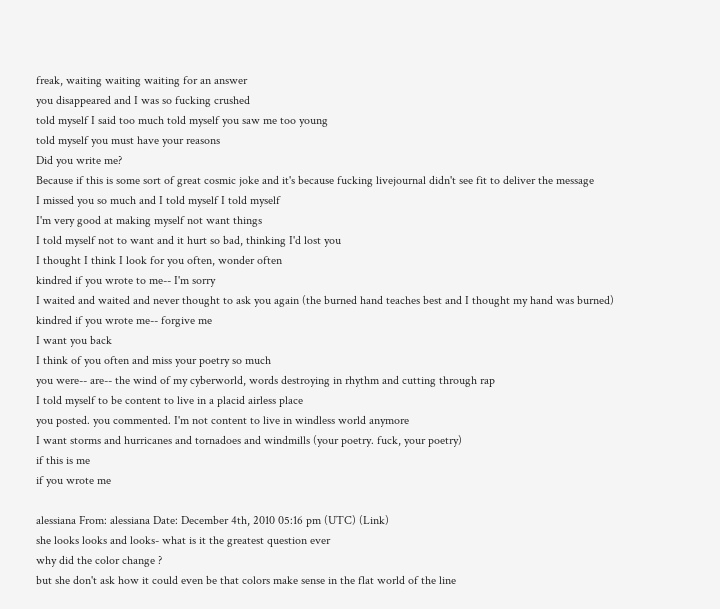freak, waiting waiting waiting for an answer
you disappeared and I was so fucking crushed
told myself I said too much told myself you saw me too young
told myself you must have your reasons
Did you write me?
Because if this is some sort of great cosmic joke and it's because fucking livejournal didn't see fit to deliver the message
I missed you so much and I told myself I told myself
I'm very good at making myself not want things
I told myself not to want and it hurt so bad, thinking I'd lost you
I thought I think I look for you often, wonder often
kindred if you wrote to me-- I'm sorry
I waited and waited and never thought to ask you again (the burned hand teaches best and I thought my hand was burned)
kindred if you wrote me-- forgive me
I want you back
I think of you often and miss your poetry so much
you were-- are-- the wind of my cyberworld, words destroying in rhythm and cutting through rap
I told myself to be content to live in a placid airless place
you posted. you commented. I'm not content to live in windless world anymore
I want storms and hurricanes and tornadoes and windmills (your poetry. fuck, your poetry)
if this is me
if you wrote me

alessiana From: alessiana Date: December 4th, 2010 05:16 pm (UTC) (Link)
she looks looks and looks- what is it the greatest question ever
why did the color change ?
but she don't ask how it could even be that colors make sense in the flat world of the line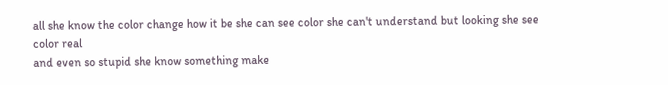all she know the color change how it be she can see color she can't understand but looking she see color real
and even so stupid she know something make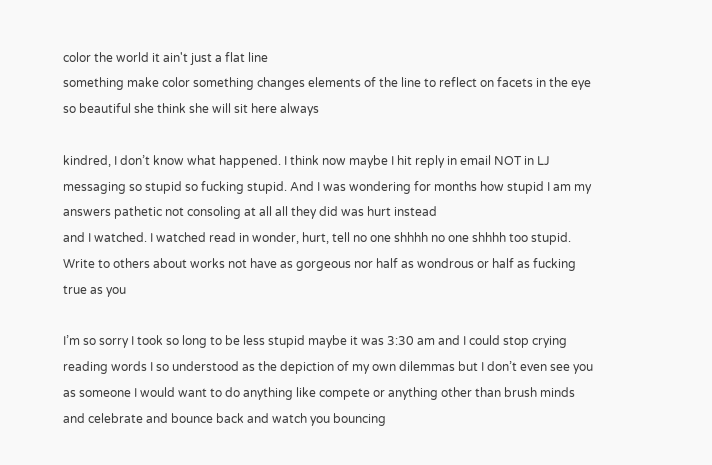color the world it ain't just a flat line
something make color something changes elements of the line to reflect on facets in the eye
so beautiful she think she will sit here always

kindred, I don’t know what happened. I think now maybe I hit reply in email NOT in LJ messaging so stupid so fucking stupid. And I was wondering for months how stupid I am my answers pathetic not consoling at all all they did was hurt instead
and I watched. I watched read in wonder, hurt, tell no one shhhh no one shhhh too stupid. Write to others about works not have as gorgeous nor half as wondrous or half as fucking true as you

I’m so sorry I took so long to be less stupid maybe it was 3:30 am and I could stop crying reading words I so understood as the depiction of my own dilemmas but I don’t even see you as someone I would want to do anything like compete or anything other than brush minds and celebrate and bounce back and watch you bouncing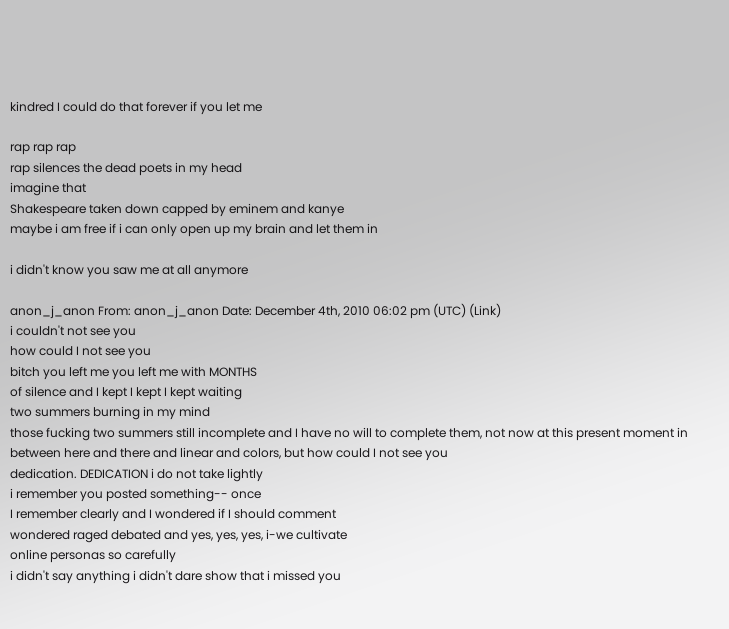kindred I could do that forever if you let me

rap rap rap
rap silences the dead poets in my head
imagine that
Shakespeare taken down capped by eminem and kanye
maybe i am free if i can only open up my brain and let them in

i didn't know you saw me at all anymore

anon_j_anon From: anon_j_anon Date: December 4th, 2010 06:02 pm (UTC) (Link)
i couldn't not see you
how could I not see you
bitch you left me you left me with MONTHS
of silence and I kept I kept I kept waiting
two summers burning in my mind
those fucking two summers still incomplete and I have no will to complete them, not now at this present moment in between here and there and linear and colors, but how could I not see you
dedication. DEDICATION i do not take lightly
i remember you posted something-- once
I remember clearly and I wondered if I should comment
wondered raged debated and yes, yes, yes, i-we cultivate
online personas so carefully
i didn't say anything i didn't dare show that i missed you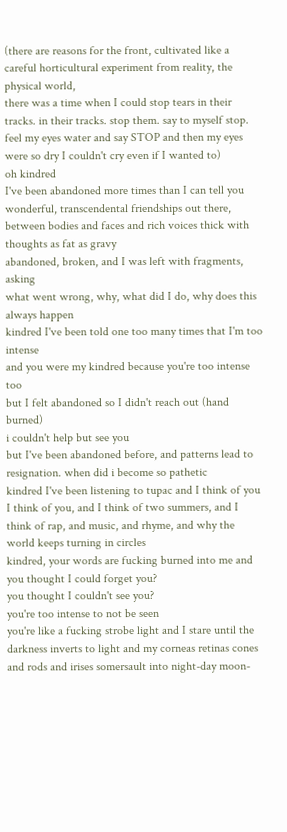(there are reasons for the front, cultivated like a careful horticultural experiment from reality, the physical world,
there was a time when I could stop tears in their tracks. in their tracks. stop them. say to myself stop. feel my eyes water and say STOP and then my eyes were so dry I couldn't cry even if I wanted to)
oh kindred
I've been abandoned more times than I can tell you
wonderful, transcendental friendships out there, between bodies and faces and rich voices thick with thoughts as fat as gravy
abandoned, broken, and I was left with fragments, asking
what went wrong, why, what did I do, why does this always happen
kindred I've been told one too many times that I'm too intense
and you were my kindred because you're too intense too
but I felt abandoned so I didn't reach out (hand burned)
i couldn't help but see you
but I've been abandoned before, and patterns lead to resignation. when did i become so pathetic
kindred I've been listening to tupac and I think of you
I think of you, and I think of two summers, and I think of rap, and music, and rhyme, and why the world keeps turning in circles
kindred, your words are fucking burned into me and you thought I could forget you?
you thought I couldn't see you?
you're too intense to not be seen
you're like a fucking strobe light and I stare until the darkness inverts to light and my corneas retinas cones and rods and irises somersault into night-day moon-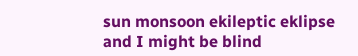sun monsoon ekileptic eklipse and I might be blind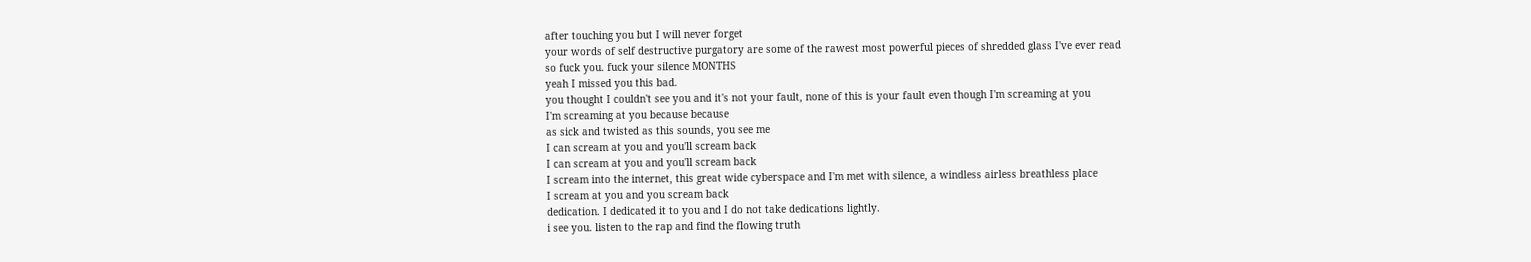after touching you but I will never forget
your words of self destructive purgatory are some of the rawest most powerful pieces of shredded glass I've ever read
so fuck you. fuck your silence MONTHS
yeah I missed you this bad.
you thought I couldn't see you and it's not your fault, none of this is your fault even though I'm screaming at you
I'm screaming at you because because
as sick and twisted as this sounds, you see me
I can scream at you and you'll scream back
I can scream at you and you'll scream back
I scream into the internet, this great wide cyberspace and I'm met with silence, a windless airless breathless place
I scream at you and you scream back
dedication. I dedicated it to you and I do not take dedications lightly.
i see you. listen to the rap and find the flowing truth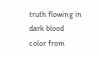truth flowing in dark blood
color from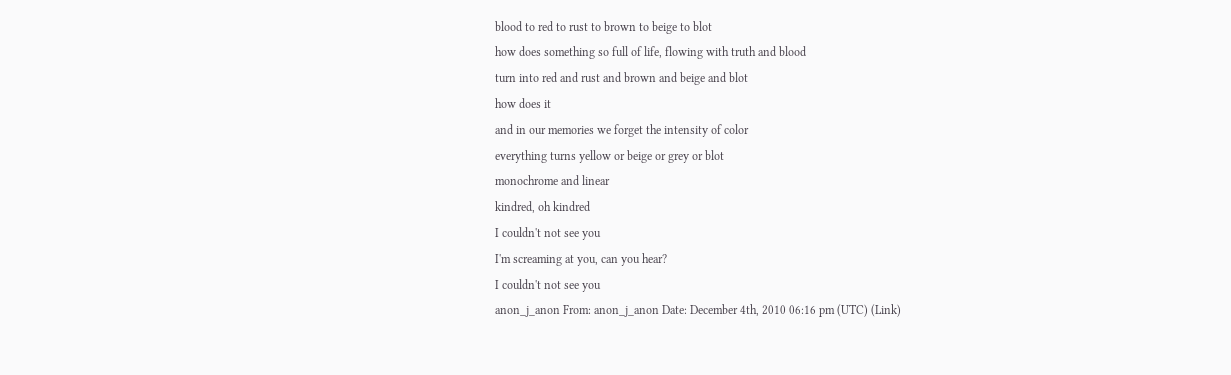blood to red to rust to brown to beige to blot
how does something so full of life, flowing with truth and blood
turn into red and rust and brown and beige and blot
how does it
and in our memories we forget the intensity of color
everything turns yellow or beige or grey or blot
monochrome and linear
kindred, oh kindred
I couldn't not see you
I'm screaming at you, can you hear?
I couldn't not see you
anon_j_anon From: anon_j_anon Date: December 4th, 2010 06:16 pm (UTC) (Link)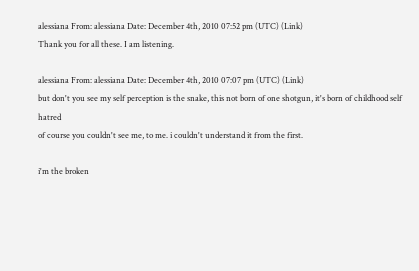alessiana From: alessiana Date: December 4th, 2010 07:52 pm (UTC) (Link)
Thank you for all these. I am listening.

alessiana From: alessiana Date: December 4th, 2010 07:07 pm (UTC) (Link)
but don't you see my self perception is the snake, this not born of one shotgun, it's born of childhood self hatred
of course you couldn't see me, to me. i couldn't understand it from the first.

i'm the broken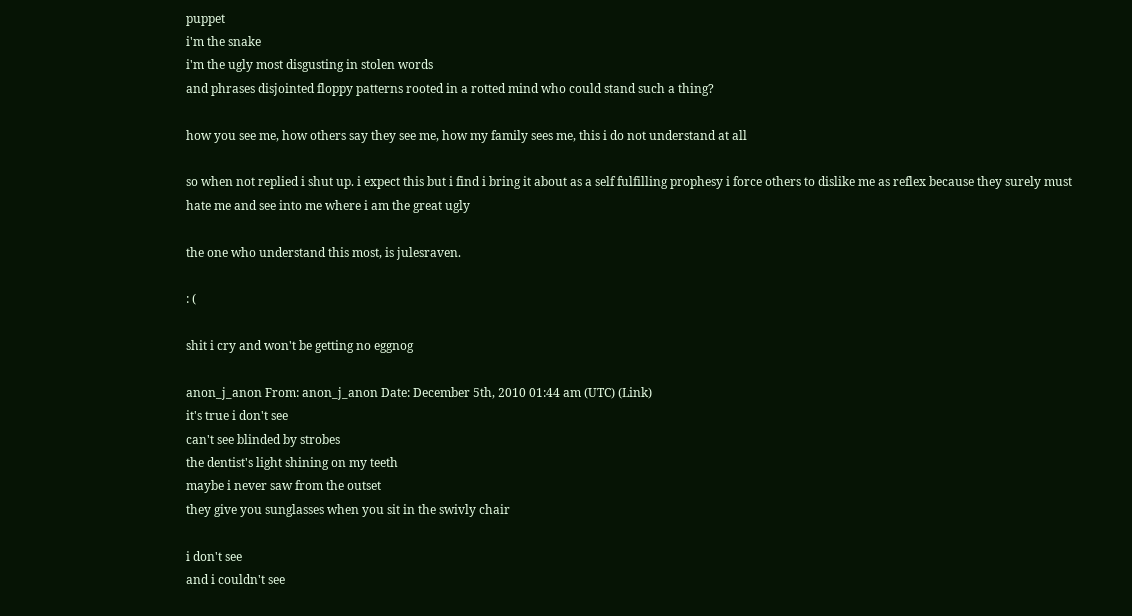puppet
i'm the snake
i'm the ugly most disgusting in stolen words
and phrases disjointed floppy patterns rooted in a rotted mind who could stand such a thing?

how you see me, how others say they see me, how my family sees me, this i do not understand at all

so when not replied i shut up. i expect this but i find i bring it about as a self fulfilling prophesy i force others to dislike me as reflex because they surely must hate me and see into me where i am the great ugly

the one who understand this most, is julesraven.

: (

shit i cry and won't be getting no eggnog

anon_j_anon From: anon_j_anon Date: December 5th, 2010 01:44 am (UTC) (Link)
it's true i don't see
can't see blinded by strobes
the dentist's light shining on my teeth
maybe i never saw from the outset
they give you sunglasses when you sit in the swivly chair

i don't see
and i couldn't see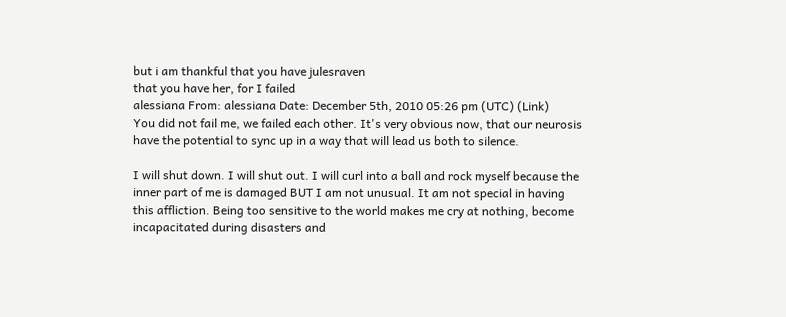but i am thankful that you have julesraven
that you have her, for I failed
alessiana From: alessiana Date: December 5th, 2010 05:26 pm (UTC) (Link)
You did not fail me, we failed each other. It's very obvious now, that our neurosis have the potential to sync up in a way that will lead us both to silence.

I will shut down. I will shut out. I will curl into a ball and rock myself because the inner part of me is damaged BUT I am not unusual. It am not special in having this affliction. Being too sensitive to the world makes me cry at nothing, become incapacitated during disasters and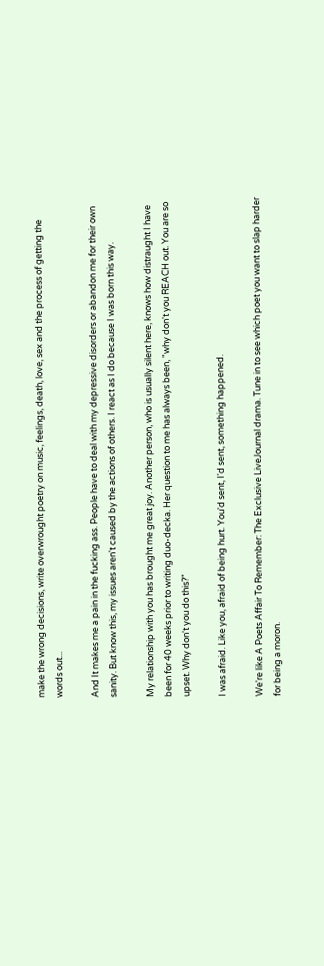make the wrong decisions, write overwrought poetry on music, feelings, death, love, sex and the process of getting the words out...

And It makes me a pain in the fucking ass. People have to deal with my depressive disorders or abandon me for their own sanity. But know this, my issues aren't caused by the actions of others. I react as I do because I was born this way.

My relationship with you has brought me great joy. Another person, who is usually silent here, knows how distraught I have been for 40 weeks prior to writing duo-decka. Her question to me has always been, "why don't you REACH out. You are so upset. Why don't you do this?"

I was afraid. Like you, afraid of being hurt. You'd sent, I'd sent, something happened.

We're like A Poets Affair To Remember: The Exclusive LiveJournal drama. Tune in to see which poet you want to slap harder for being a moron.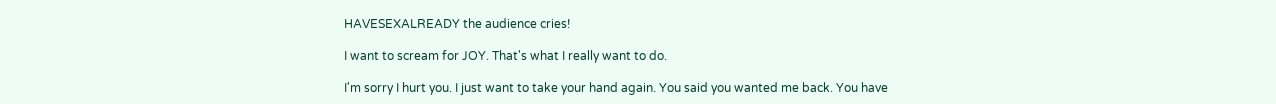HAVESEXALREADY the audience cries!

I want to scream for JOY. That's what I really want to do.

I'm sorry I hurt you. I just want to take your hand again. You said you wanted me back. You have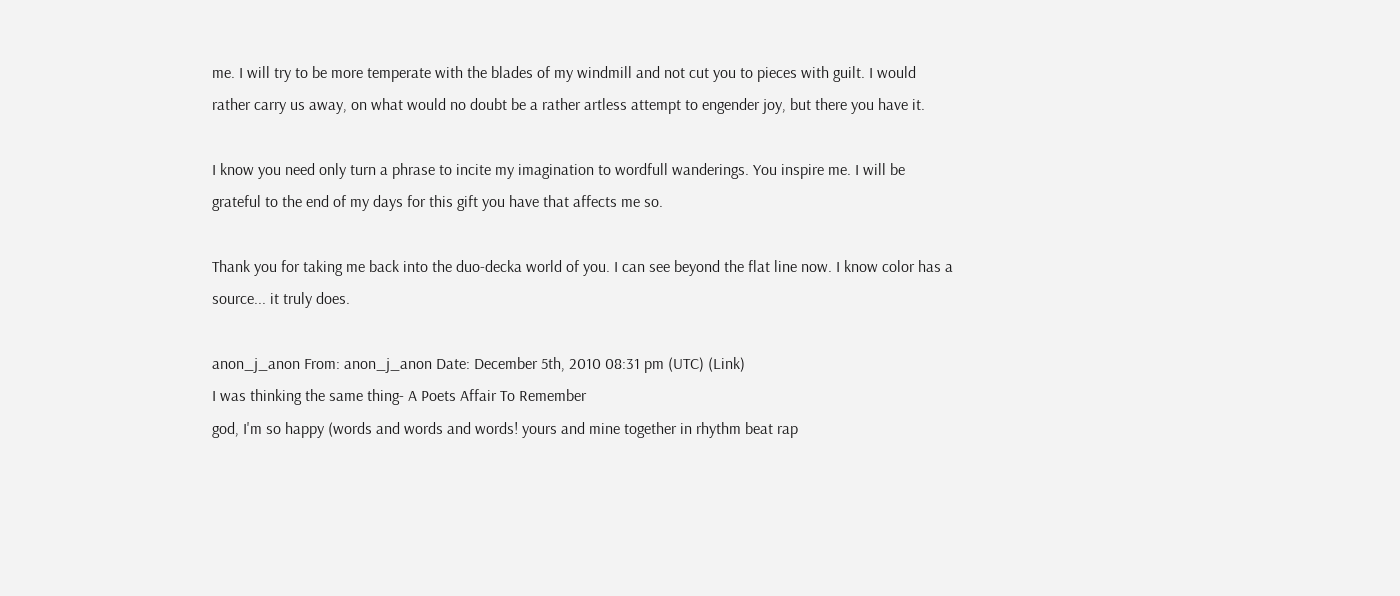me. I will try to be more temperate with the blades of my windmill and not cut you to pieces with guilt. I would rather carry us away, on what would no doubt be a rather artless attempt to engender joy, but there you have it.

I know you need only turn a phrase to incite my imagination to wordfull wanderings. You inspire me. I will be grateful to the end of my days for this gift you have that affects me so.

Thank you for taking me back into the duo-decka world of you. I can see beyond the flat line now. I know color has a source... it truly does.

anon_j_anon From: anon_j_anon Date: December 5th, 2010 08:31 pm (UTC) (Link)
I was thinking the same thing- A Poets Affair To Remember
god, I'm so happy (words and words and words! yours and mine together in rhythm beat rap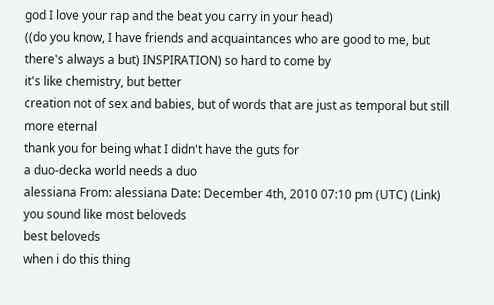god I love your rap and the beat you carry in your head)
((do you know, I have friends and acquaintances who are good to me, but there's always a but) INSPIRATION) so hard to come by
it's like chemistry, but better
creation not of sex and babies, but of words that are just as temporal but still more eternal
thank you for being what I didn't have the guts for
a duo-decka world needs a duo
alessiana From: alessiana Date: December 4th, 2010 07:10 pm (UTC) (Link)
you sound like most beloveds
best beloveds
when i do this thing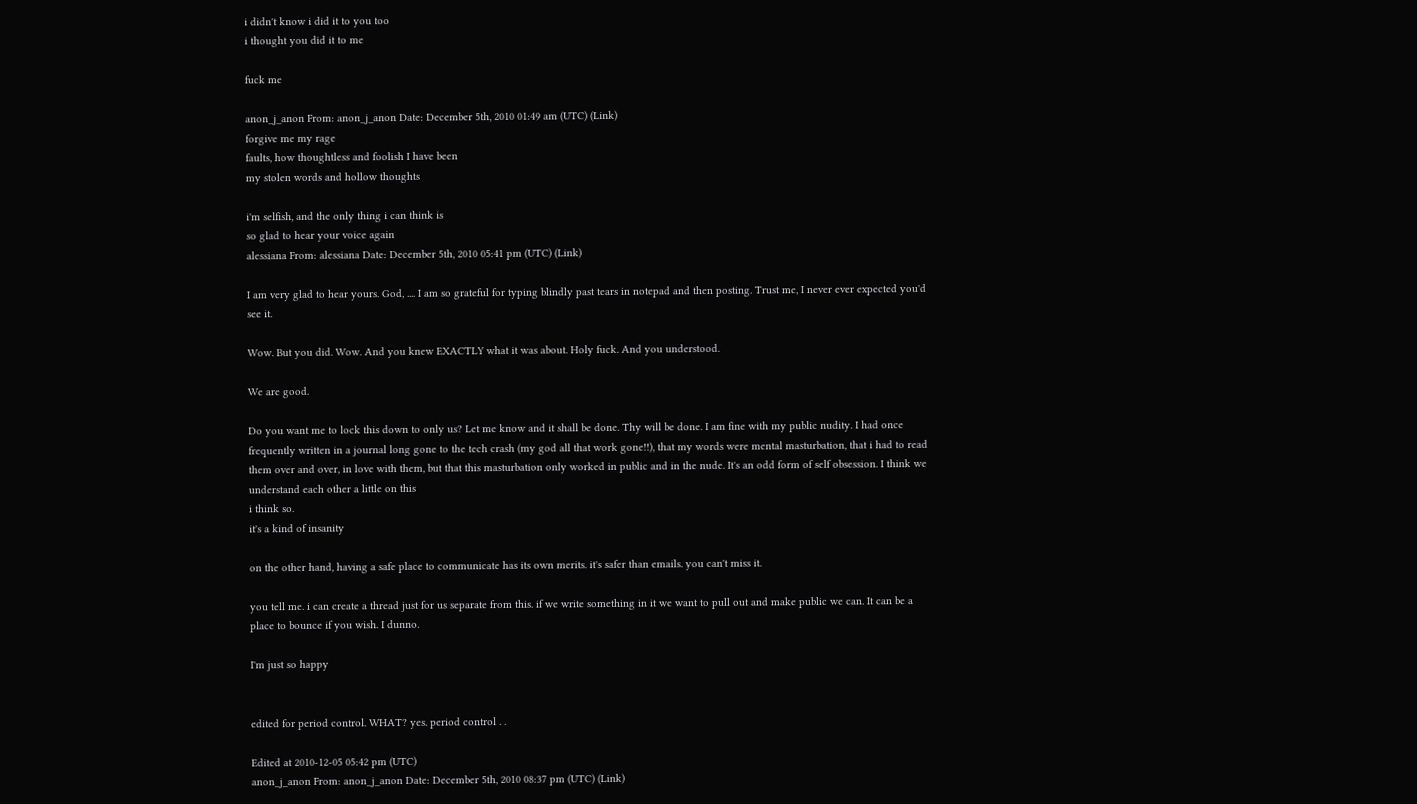i didn't know i did it to you too
i thought you did it to me

fuck me

anon_j_anon From: anon_j_anon Date: December 5th, 2010 01:49 am (UTC) (Link)
forgive me my rage
faults, how thoughtless and foolish I have been
my stolen words and hollow thoughts

i'm selfish, and the only thing i can think is
so glad to hear your voice again
alessiana From: alessiana Date: December 5th, 2010 05:41 pm (UTC) (Link)

I am very glad to hear yours. God, .... I am so grateful for typing blindly past tears in notepad and then posting. Trust me, I never ever expected you'd see it.

Wow. But you did. Wow. And you knew EXACTLY what it was about. Holy fuck. And you understood.

We are good.

Do you want me to lock this down to only us? Let me know and it shall be done. Thy will be done. I am fine with my public nudity. I had once frequently written in a journal long gone to the tech crash (my god all that work gone!!), that my words were mental masturbation, that i had to read them over and over, in love with them, but that this masturbation only worked in public and in the nude. It's an odd form of self obsession. I think we understand each other a little on this
i think so.
it's a kind of insanity

on the other hand, having a safe place to communicate has its own merits. it's safer than emails. you can't miss it.

you tell me. i can create a thread just for us separate from this. if we write something in it we want to pull out and make public we can. It can be a place to bounce if you wish. I dunno.

I'm just so happy


edited for period control. WHAT? yes. period control . .

Edited at 2010-12-05 05:42 pm (UTC)
anon_j_anon From: anon_j_anon Date: December 5th, 2010 08:37 pm (UTC) (Link)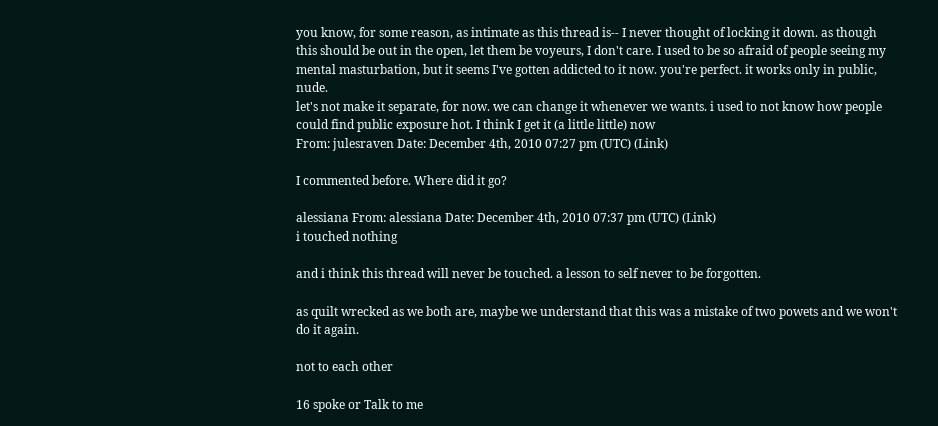you know, for some reason, as intimate as this thread is-- I never thought of locking it down. as though this should be out in the open, let them be voyeurs, I don't care. I used to be so afraid of people seeing my mental masturbation, but it seems I've gotten addicted to it now. you're perfect. it works only in public, nude.
let's not make it separate, for now. we can change it whenever we wants. i used to not know how people could find public exposure hot. I think I get it (a little little) now
From: julesraven Date: December 4th, 2010 07:27 pm (UTC) (Link)

I commented before. Where did it go?

alessiana From: alessiana Date: December 4th, 2010 07:37 pm (UTC) (Link)
i touched nothing

and i think this thread will never be touched. a lesson to self never to be forgotten.

as quilt wrecked as we both are, maybe we understand that this was a mistake of two powets and we won't do it again.

not to each other

16 spoke or Talk to me